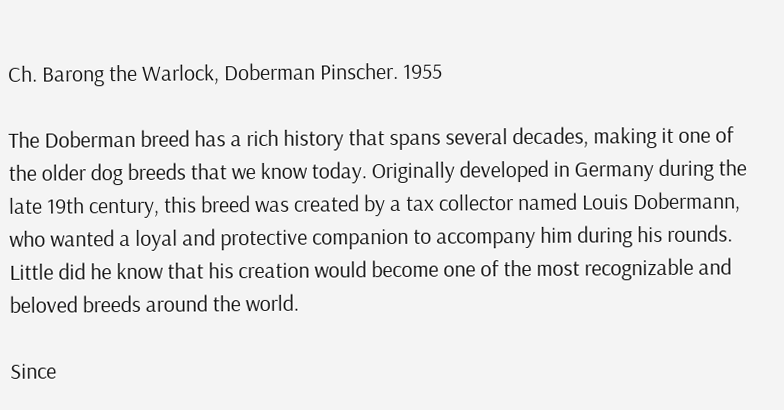Ch. Barong the Warlock, Doberman Pinscher. 1955

The Doberman breed has a rich history that spans several decades, making it one of the older dog breeds that we know today. Originally developed in Germany during the late 19th century, this breed was created by a tax collector named Louis Dobermann, who wanted a loyal and protective companion to accompany him during his rounds. Little did he know that his creation would become one of the most recognizable and beloved breeds around the world.

Since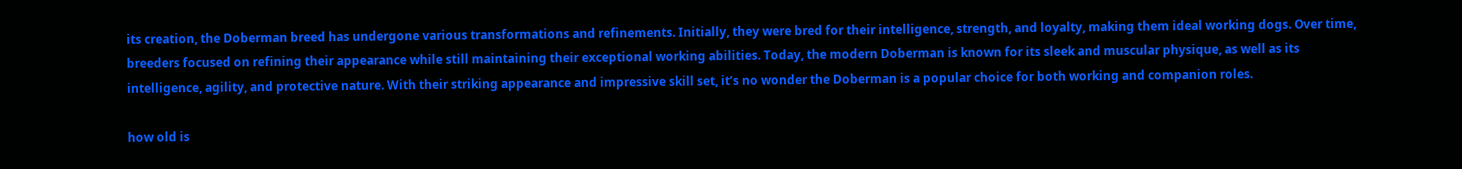its creation, the Doberman breed has undergone various transformations and refinements. Initially, they were bred for their intelligence, strength, and loyalty, making them ideal working dogs. Over time, breeders focused on refining their appearance while still maintaining their exceptional working abilities. Today, the modern Doberman is known for its sleek and muscular physique, as well as its intelligence, agility, and protective nature. With their striking appearance and impressive skill set, it’s no wonder the Doberman is a popular choice for both working and companion roles.

how old is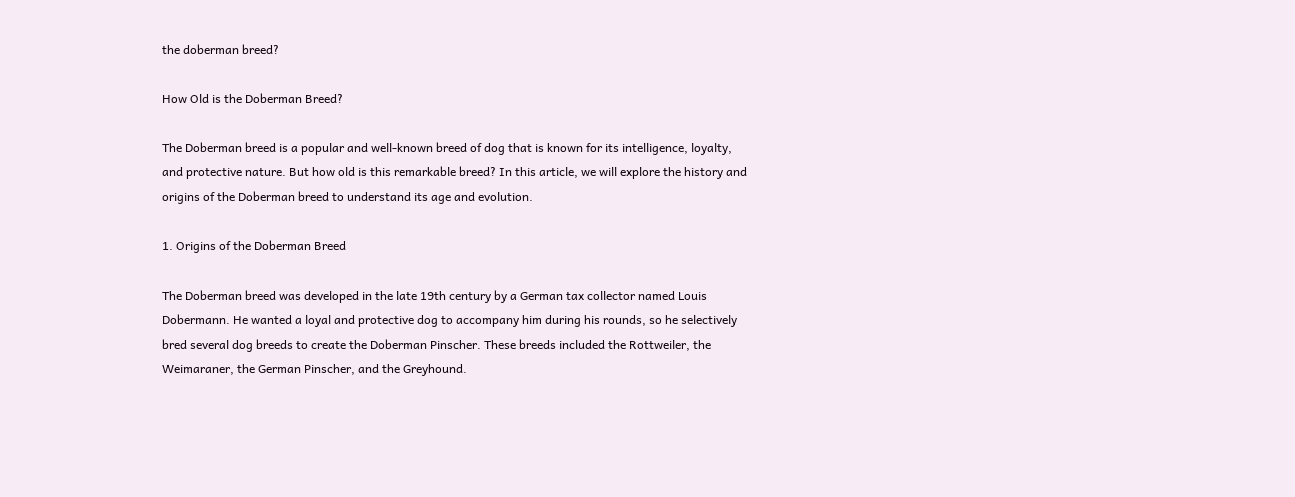the doberman breed?

How Old is the Doberman Breed?

The Doberman breed is a popular and well-known breed of dog that is known for its intelligence, loyalty, and protective nature. But how old is this remarkable breed? In this article, we will explore the history and origins of the Doberman breed to understand its age and evolution.

1. Origins of the Doberman Breed

The Doberman breed was developed in the late 19th century by a German tax collector named Louis Dobermann. He wanted a loyal and protective dog to accompany him during his rounds, so he selectively bred several dog breeds to create the Doberman Pinscher. These breeds included the Rottweiler, the Weimaraner, the German Pinscher, and the Greyhound.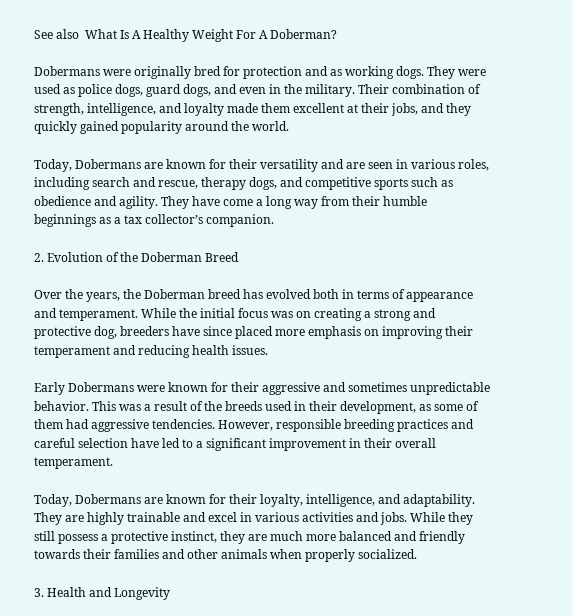See also  What Is A Healthy Weight For A Doberman?

Dobermans were originally bred for protection and as working dogs. They were used as police dogs, guard dogs, and even in the military. Their combination of strength, intelligence, and loyalty made them excellent at their jobs, and they quickly gained popularity around the world.

Today, Dobermans are known for their versatility and are seen in various roles, including search and rescue, therapy dogs, and competitive sports such as obedience and agility. They have come a long way from their humble beginnings as a tax collector’s companion.

2. Evolution of the Doberman Breed

Over the years, the Doberman breed has evolved both in terms of appearance and temperament. While the initial focus was on creating a strong and protective dog, breeders have since placed more emphasis on improving their temperament and reducing health issues.

Early Dobermans were known for their aggressive and sometimes unpredictable behavior. This was a result of the breeds used in their development, as some of them had aggressive tendencies. However, responsible breeding practices and careful selection have led to a significant improvement in their overall temperament.

Today, Dobermans are known for their loyalty, intelligence, and adaptability. They are highly trainable and excel in various activities and jobs. While they still possess a protective instinct, they are much more balanced and friendly towards their families and other animals when properly socialized.

3. Health and Longevity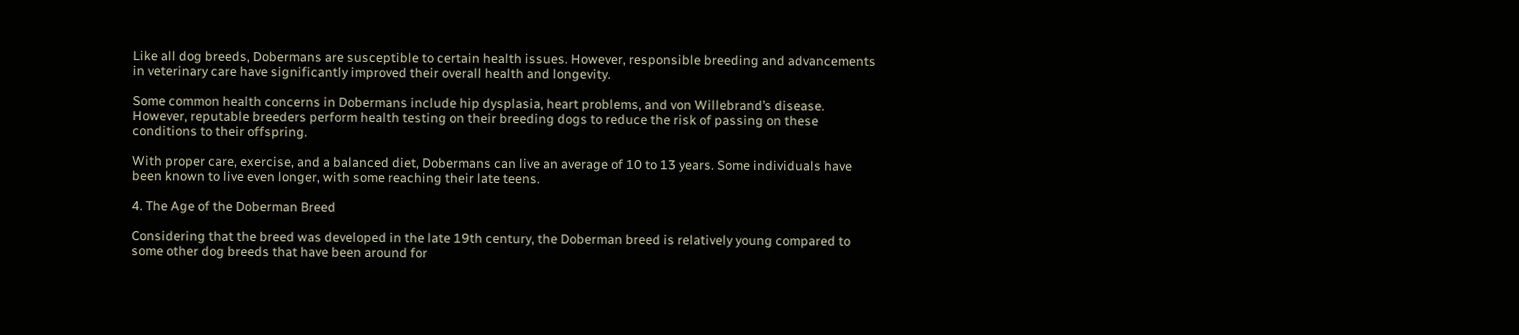Like all dog breeds, Dobermans are susceptible to certain health issues. However, responsible breeding and advancements in veterinary care have significantly improved their overall health and longevity.

Some common health concerns in Dobermans include hip dysplasia, heart problems, and von Willebrand’s disease. However, reputable breeders perform health testing on their breeding dogs to reduce the risk of passing on these conditions to their offspring.

With proper care, exercise, and a balanced diet, Dobermans can live an average of 10 to 13 years. Some individuals have been known to live even longer, with some reaching their late teens.

4. The Age of the Doberman Breed

Considering that the breed was developed in the late 19th century, the Doberman breed is relatively young compared to some other dog breeds that have been around for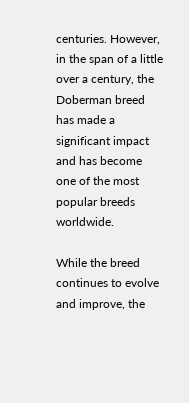centuries. However, in the span of a little over a century, the Doberman breed has made a significant impact and has become one of the most popular breeds worldwide.

While the breed continues to evolve and improve, the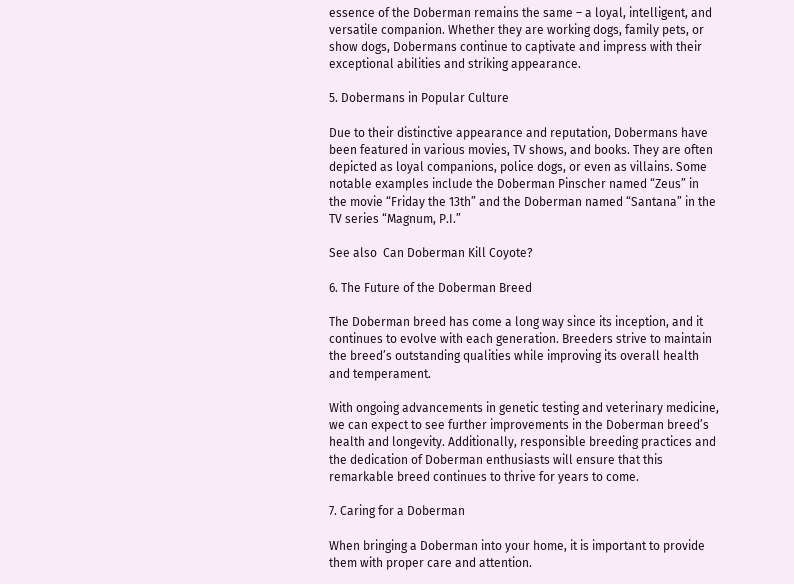essence of the Doberman remains the same – a loyal, intelligent, and versatile companion. Whether they are working dogs, family pets, or show dogs, Dobermans continue to captivate and impress with their exceptional abilities and striking appearance.

5. Dobermans in Popular Culture

Due to their distinctive appearance and reputation, Dobermans have been featured in various movies, TV shows, and books. They are often depicted as loyal companions, police dogs, or even as villains. Some notable examples include the Doberman Pinscher named “Zeus” in the movie “Friday the 13th” and the Doberman named “Santana” in the TV series “Magnum, P.I.”

See also  Can Doberman Kill Coyote?

6. The Future of the Doberman Breed

The Doberman breed has come a long way since its inception, and it continues to evolve with each generation. Breeders strive to maintain the breed’s outstanding qualities while improving its overall health and temperament.

With ongoing advancements in genetic testing and veterinary medicine, we can expect to see further improvements in the Doberman breed’s health and longevity. Additionally, responsible breeding practices and the dedication of Doberman enthusiasts will ensure that this remarkable breed continues to thrive for years to come.

7. Caring for a Doberman

When bringing a Doberman into your home, it is important to provide them with proper care and attention.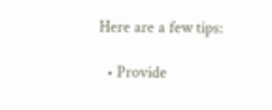Here are a few tips:

  • Provide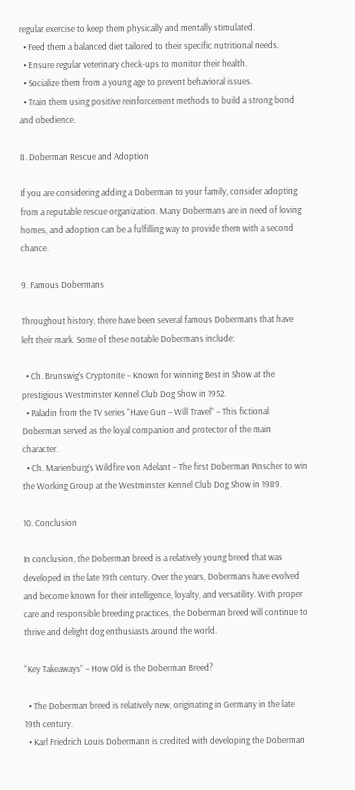regular exercise to keep them physically and mentally stimulated.
  • Feed them a balanced diet tailored to their specific nutritional needs.
  • Ensure regular veterinary check-ups to monitor their health.
  • Socialize them from a young age to prevent behavioral issues.
  • Train them using positive reinforcement methods to build a strong bond and obedience.

8. Doberman Rescue and Adoption

If you are considering adding a Doberman to your family, consider adopting from a reputable rescue organization. Many Dobermans are in need of loving homes, and adoption can be a fulfilling way to provide them with a second chance.

9. Famous Dobermans

Throughout history, there have been several famous Dobermans that have left their mark. Some of these notable Dobermans include:

  • Ch. Brunswig’s Cryptonite – Known for winning Best in Show at the prestigious Westminster Kennel Club Dog Show in 1952.
  • Paladin from the TV series “Have Gun – Will Travel” – This fictional Doberman served as the loyal companion and protector of the main character.
  • Ch. Marienburg’s Wildfire von Adelant – The first Doberman Pinscher to win the Working Group at the Westminster Kennel Club Dog Show in 1989.

10. Conclusion

In conclusion, the Doberman breed is a relatively young breed that was developed in the late 19th century. Over the years, Dobermans have evolved and become known for their intelligence, loyalty, and versatility. With proper care and responsible breeding practices, the Doberman breed will continue to thrive and delight dog enthusiasts around the world.

“Key Takeaways” – How Old is the Doberman Breed?

  • The Doberman breed is relatively new, originating in Germany in the late 19th century.
  • Karl Friedrich Louis Dobermann is credited with developing the Doberman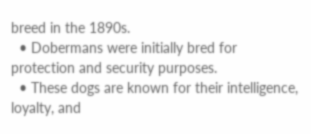breed in the 1890s.
  • Dobermans were initially bred for protection and security purposes.
  • These dogs are known for their intelligence, loyalty, and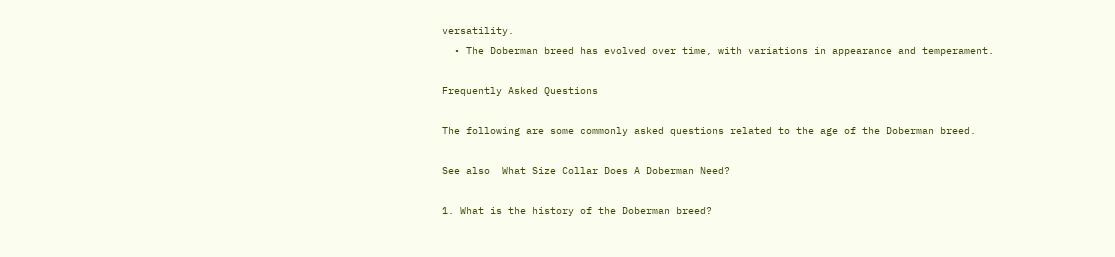versatility.
  • The Doberman breed has evolved over time, with variations in appearance and temperament.

Frequently Asked Questions

The following are some commonly asked questions related to the age of the Doberman breed.

See also  What Size Collar Does A Doberman Need?

1. What is the history of the Doberman breed?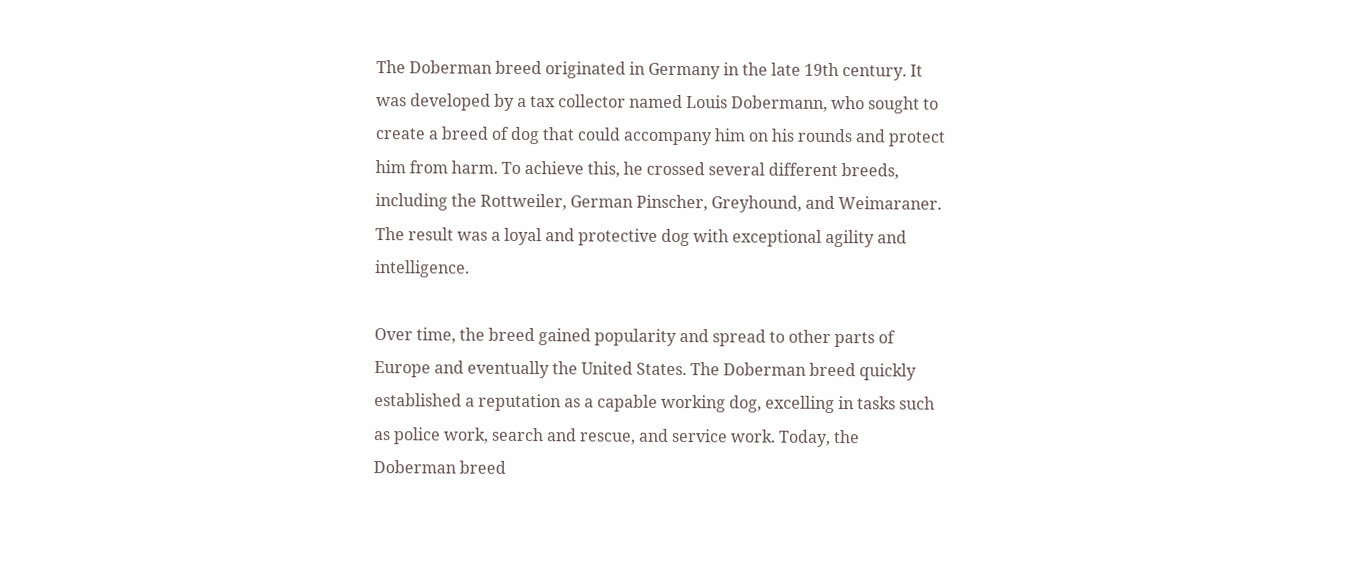The Doberman breed originated in Germany in the late 19th century. It was developed by a tax collector named Louis Dobermann, who sought to create a breed of dog that could accompany him on his rounds and protect him from harm. To achieve this, he crossed several different breeds, including the Rottweiler, German Pinscher, Greyhound, and Weimaraner. The result was a loyal and protective dog with exceptional agility and intelligence.

Over time, the breed gained popularity and spread to other parts of Europe and eventually the United States. The Doberman breed quickly established a reputation as a capable working dog, excelling in tasks such as police work, search and rescue, and service work. Today, the Doberman breed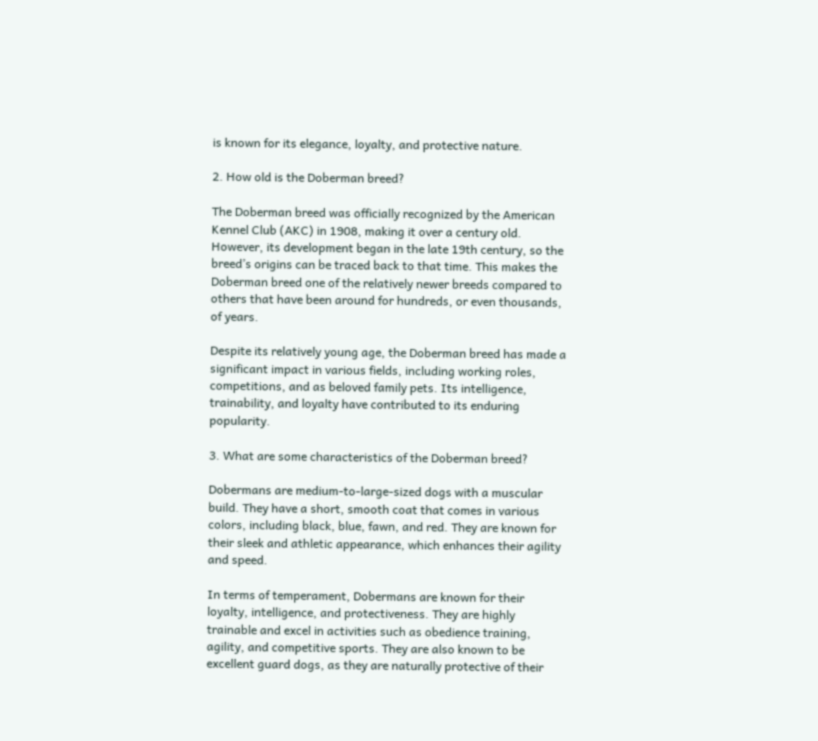is known for its elegance, loyalty, and protective nature.

2. How old is the Doberman breed?

The Doberman breed was officially recognized by the American Kennel Club (AKC) in 1908, making it over a century old. However, its development began in the late 19th century, so the breed’s origins can be traced back to that time. This makes the Doberman breed one of the relatively newer breeds compared to others that have been around for hundreds, or even thousands, of years.

Despite its relatively young age, the Doberman breed has made a significant impact in various fields, including working roles, competitions, and as beloved family pets. Its intelligence, trainability, and loyalty have contributed to its enduring popularity.

3. What are some characteristics of the Doberman breed?

Dobermans are medium-to-large-sized dogs with a muscular build. They have a short, smooth coat that comes in various colors, including black, blue, fawn, and red. They are known for their sleek and athletic appearance, which enhances their agility and speed.

In terms of temperament, Dobermans are known for their loyalty, intelligence, and protectiveness. They are highly trainable and excel in activities such as obedience training, agility, and competitive sports. They are also known to be excellent guard dogs, as they are naturally protective of their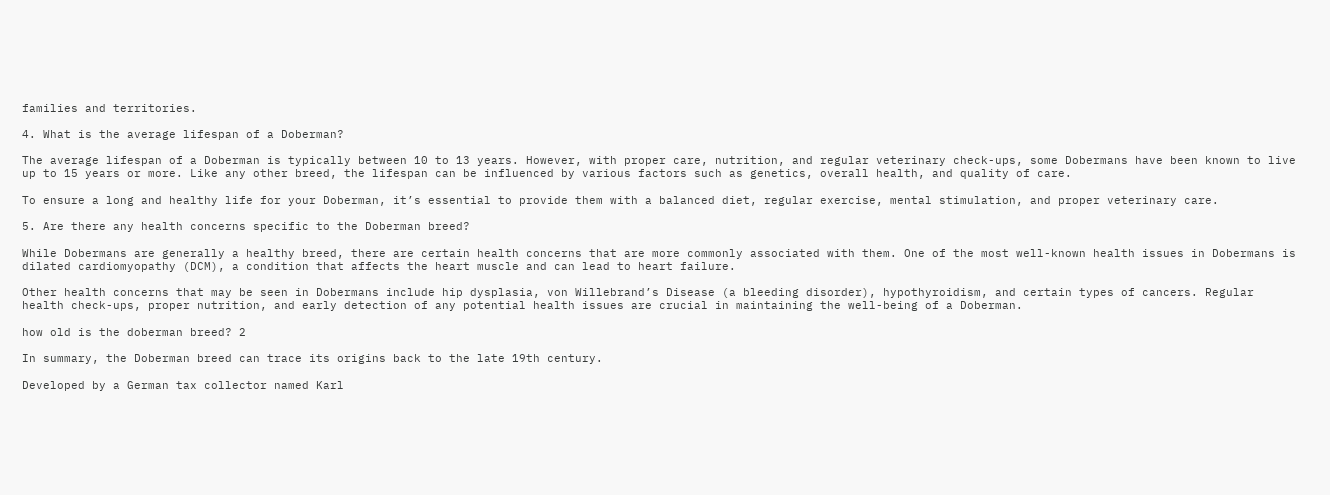families and territories.

4. What is the average lifespan of a Doberman?

The average lifespan of a Doberman is typically between 10 to 13 years. However, with proper care, nutrition, and regular veterinary check-ups, some Dobermans have been known to live up to 15 years or more. Like any other breed, the lifespan can be influenced by various factors such as genetics, overall health, and quality of care.

To ensure a long and healthy life for your Doberman, it’s essential to provide them with a balanced diet, regular exercise, mental stimulation, and proper veterinary care.

5. Are there any health concerns specific to the Doberman breed?

While Dobermans are generally a healthy breed, there are certain health concerns that are more commonly associated with them. One of the most well-known health issues in Dobermans is dilated cardiomyopathy (DCM), a condition that affects the heart muscle and can lead to heart failure.

Other health concerns that may be seen in Dobermans include hip dysplasia, von Willebrand’s Disease (a bleeding disorder), hypothyroidism, and certain types of cancers. Regular health check-ups, proper nutrition, and early detection of any potential health issues are crucial in maintaining the well-being of a Doberman.

how old is the doberman breed? 2

In summary, the Doberman breed can trace its origins back to the late 19th century.

Developed by a German tax collector named Karl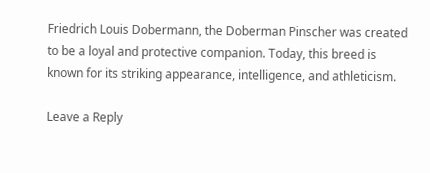Friedrich Louis Dobermann, the Doberman Pinscher was created to be a loyal and protective companion. Today, this breed is known for its striking appearance, intelligence, and athleticism.

Leave a Reply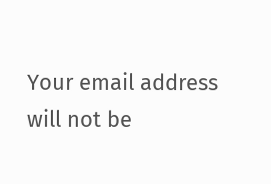Your email address will not be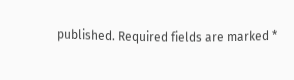published. Required fields are marked *